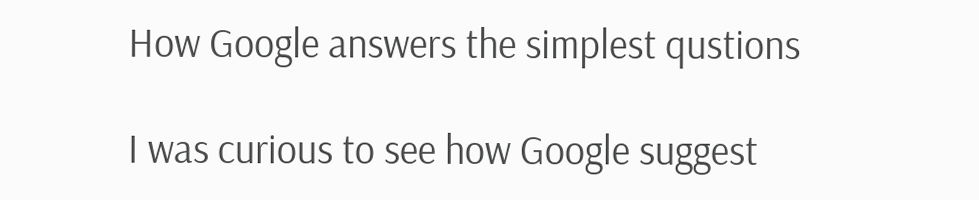How Google answers the simplest qustions

I was curious to see how Google suggest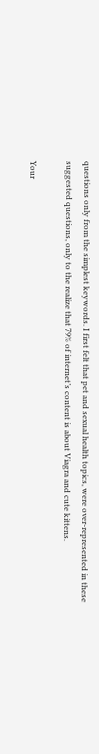questions only from the simplest keywords. I first felt that pet and sexual health topics, were over-represented in these suggested questions, only to the realize that 79% of internet’s content is about Viagra and cute kittens.

Your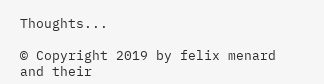Thoughts...

© Copyright 2019 by felix menard and their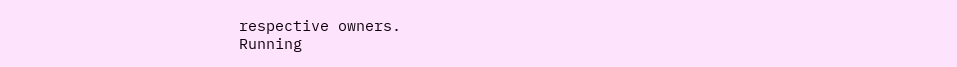respective owners.
Running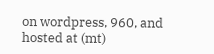on wordpress, 960, and hosted at (mt)